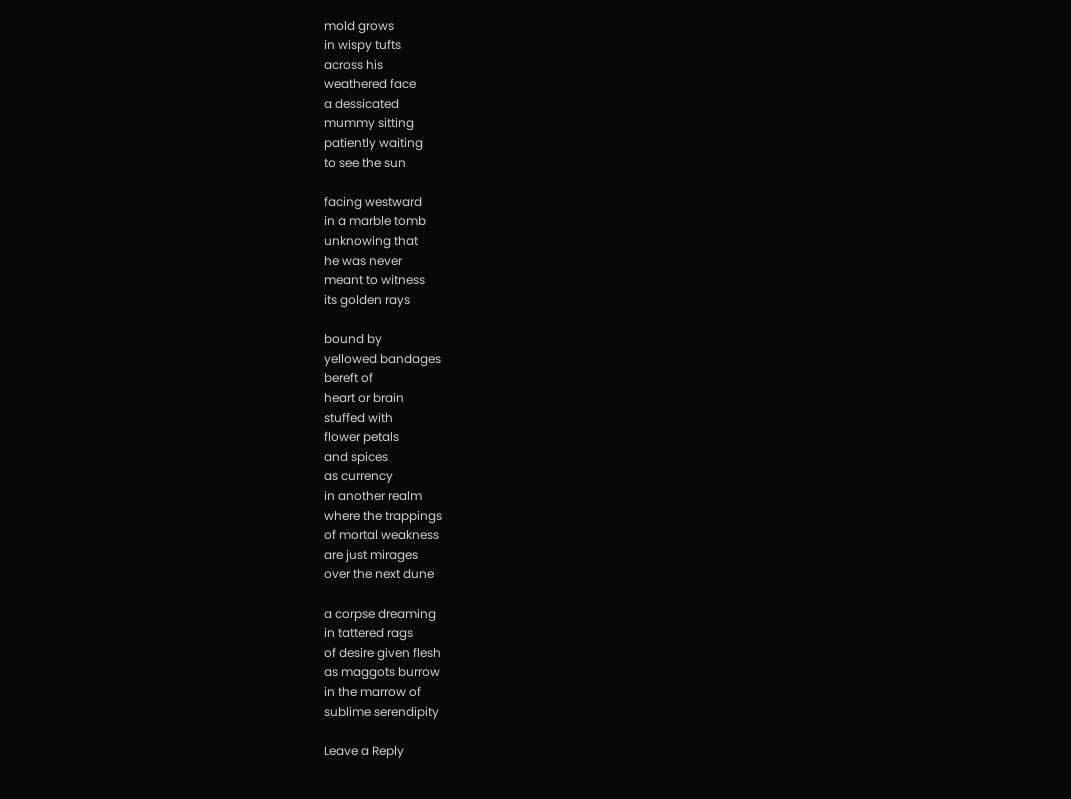mold grows
in wispy tufts
across his
weathered face
a dessicated
mummy sitting
patiently waiting
to see the sun

facing westward
in a marble tomb
unknowing that
he was never
meant to witness
its golden rays

bound by
yellowed bandages
bereft of
heart or brain
stuffed with
flower petals
and spices
as currency
in another realm
where the trappings
of mortal weakness
are just mirages
over the next dune

a corpse dreaming
in tattered rags
of desire given flesh
as maggots burrow
in the marrow of
sublime serendipity

Leave a Reply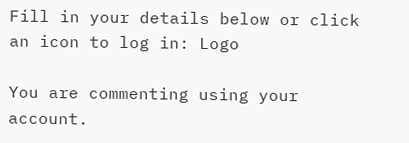Fill in your details below or click an icon to log in: Logo

You are commenting using your account.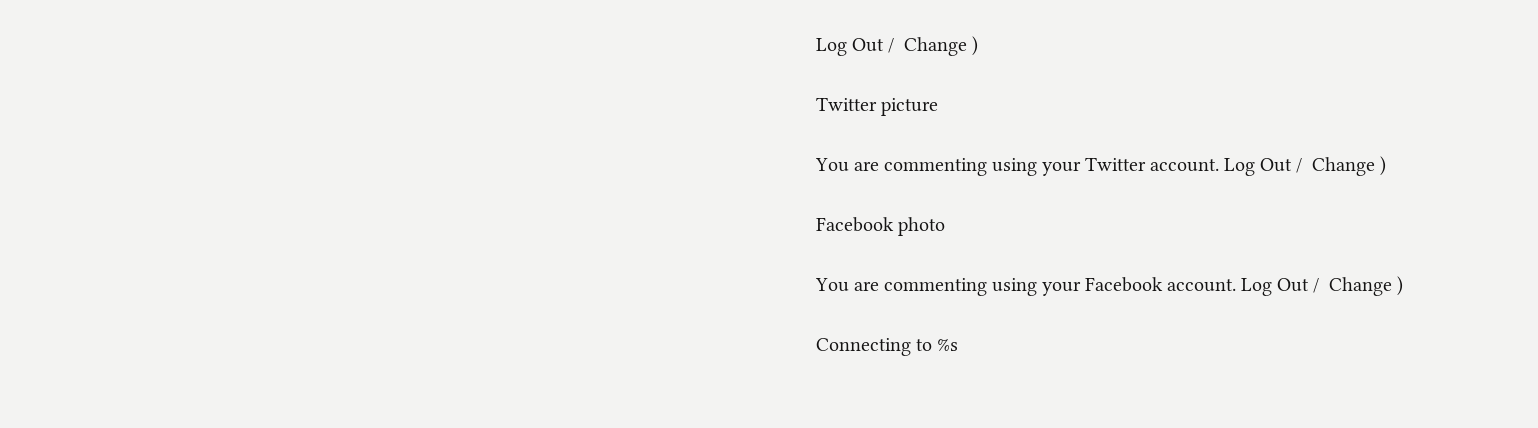Log Out /  Change )

Twitter picture

You are commenting using your Twitter account. Log Out /  Change )

Facebook photo

You are commenting using your Facebook account. Log Out /  Change )

Connecting to %s